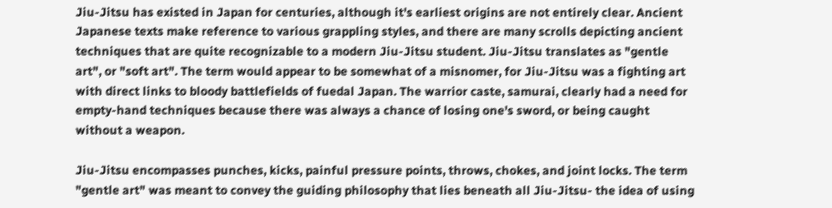Jiu-Jitsu has existed in Japan for centuries, although it's earliest origins are not entirely clear. Ancient Japanese texts make reference to various grappling styles, and there are many scrolls depicting ancient techniques that are quite recognizable to a modern Jiu-Jitsu student. Jiu-Jitsu translates as "gentle art", or "soft art". The term would appear to be somewhat of a misnomer, for Jiu-Jitsu was a fighting art with direct links to bloody battlefields of fuedal Japan. The warrior caste, samurai, clearly had a need for empty-hand techniques because there was always a chance of losing one's sword, or being caught without a weapon.

Jiu-Jitsu encompasses punches, kicks, painful pressure points, throws, chokes, and joint locks. The term "gentle art" was meant to convey the guiding philosophy that lies beneath all Jiu-Jitsu- the idea of using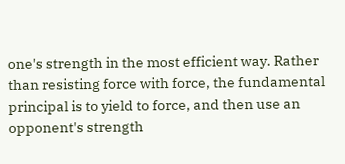one's strength in the most efficient way. Rather than resisting force with force, the fundamental principal is to yield to force, and then use an opponent's strength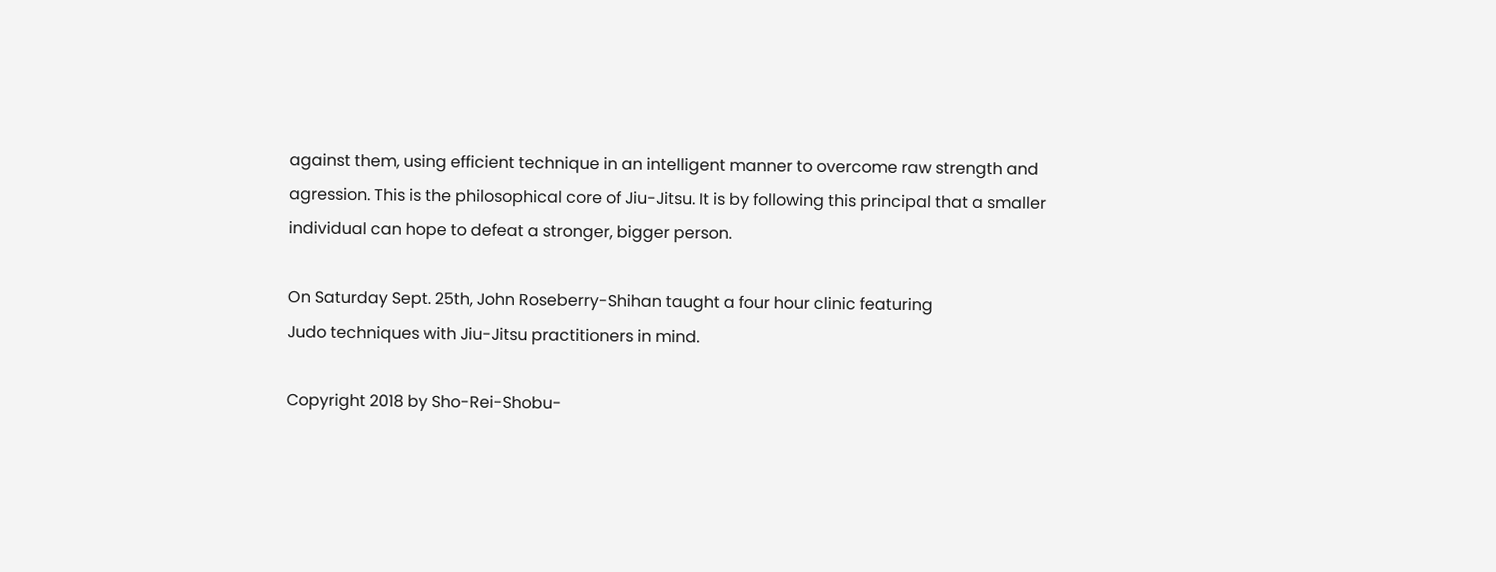against them, using efficient technique in an intelligent manner to overcome raw strength and agression. This is the philosophical core of Jiu-Jitsu. It is by following this principal that a smaller individual can hope to defeat a stronger, bigger person.

On Saturday Sept. 25th, John Roseberry-Shihan taught a four hour clinic featuring
Judo techniques with Jiu-Jitsu practitioners in mind.

Copyright 2018 by Sho-Rei-Shobu-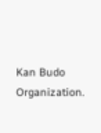Kan Budo Organization.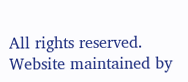All rights reserved.
Website maintained by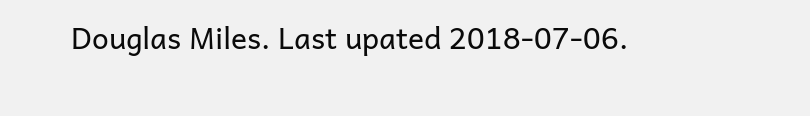Douglas Miles. Last upated 2018-07-06.